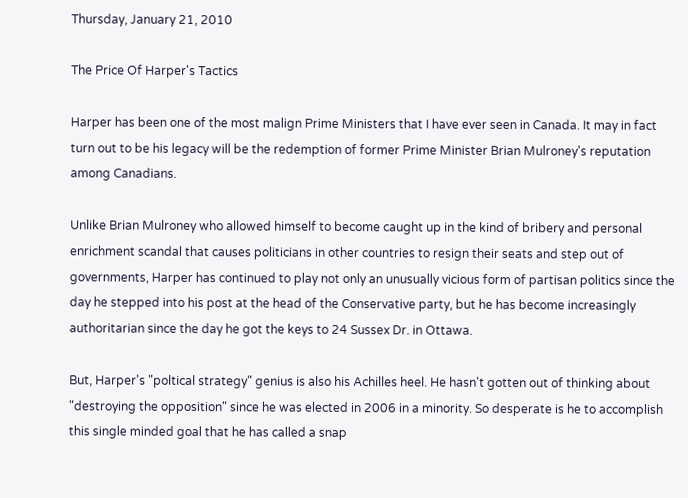Thursday, January 21, 2010

The Price Of Harper's Tactics

Harper has been one of the most malign Prime Ministers that I have ever seen in Canada. It may in fact turn out to be his legacy will be the redemption of former Prime Minister Brian Mulroney's reputation among Canadians.

Unlike Brian Mulroney who allowed himself to become caught up in the kind of bribery and personal enrichment scandal that causes politicians in other countries to resign their seats and step out of governments, Harper has continued to play not only an unusually vicious form of partisan politics since the day he stepped into his post at the head of the Conservative party, but he has become increasingly authoritarian since the day he got the keys to 24 Sussex Dr. in Ottawa.

But, Harper's "poltical strategy" genius is also his Achilles heel. He hasn't gotten out of thinking about "destroying the opposition" since he was elected in 2006 in a minority. So desperate is he to accomplish this single minded goal that he has called a snap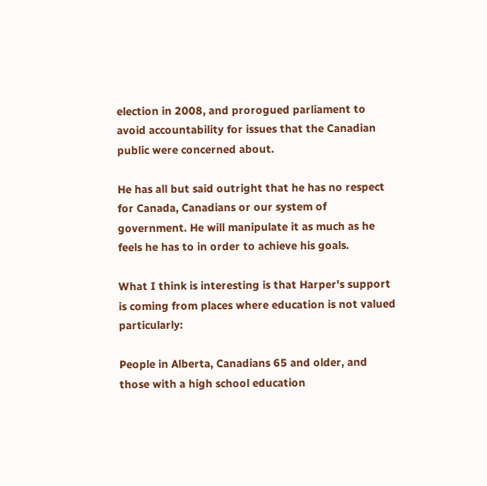election in 2008, and prorogued parliament to avoid accountability for issues that the Canadian public were concerned about.

He has all but said outright that he has no respect for Canada, Canadians or our system of government. He will manipulate it as much as he feels he has to in order to achieve his goals.

What I think is interesting is that Harper's support is coming from places where education is not valued particularly:

People in Alberta, Canadians 65 and older, and those with a high school education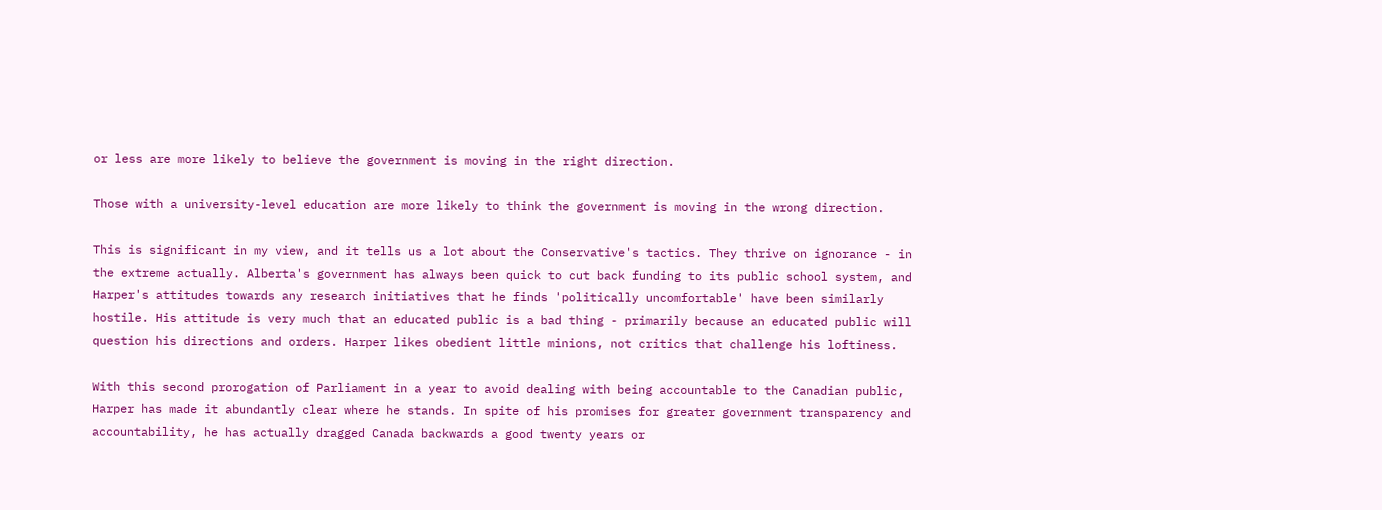or less are more likely to believe the government is moving in the right direction.

Those with a university-level education are more likely to think the government is moving in the wrong direction.

This is significant in my view, and it tells us a lot about the Conservative's tactics. They thrive on ignorance - in the extreme actually. Alberta's government has always been quick to cut back funding to its public school system, and Harper's attitudes towards any research initiatives that he finds 'politically uncomfortable' have been similarly hostile. His attitude is very much that an educated public is a bad thing - primarily because an educated public will question his directions and orders. Harper likes obedient little minions, not critics that challenge his loftiness.

With this second prorogation of Parliament in a year to avoid dealing with being accountable to the Canadian public, Harper has made it abundantly clear where he stands. In spite of his promises for greater government transparency and accountability, he has actually dragged Canada backwards a good twenty years or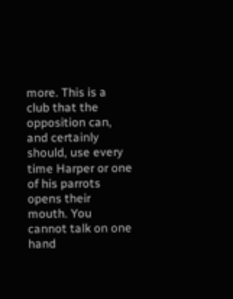more. This is a club that the opposition can, and certainly should, use every time Harper or one of his parrots opens their mouth. You cannot talk on one hand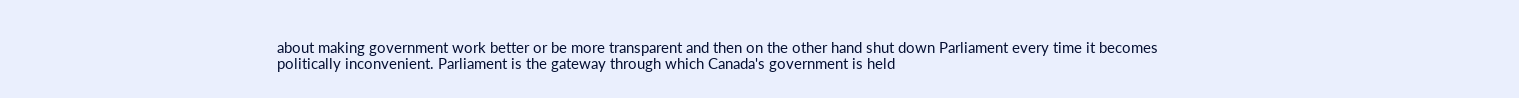about making government work better or be more transparent and then on the other hand shut down Parliament every time it becomes politically inconvenient. Parliament is the gateway through which Canada's government is held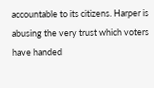accountable to its citizens. Harper is abusing the very trust which voters have handed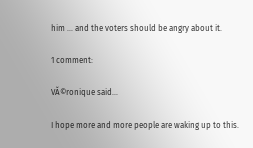him ... and the voters should be angry about it.

1 comment:

VĂ©ronique said...

I hope more and more people are waking up to this.